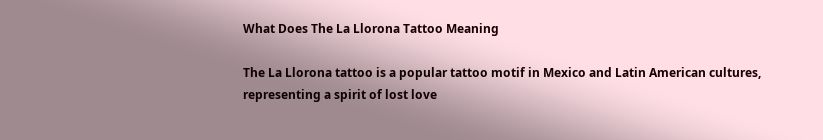What Does The La Llorona Tattoo Meaning

The La Llorona tattoo is a popular tattoo motif in Mexico and Latin American cultures, representing a spirit of lost love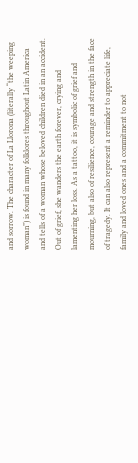and sorrow. The character of La Llorona (literally “the weeping woman”) is found in many folklores throughout Latin America and tells of a woman whose beloved children died in an accident. Out of grief, she wanders the earth forever, crying and lamenting her loss. As a tattoo, it is symbolic of grief and mourning, but also of resilience, courage and strength in the face of tragedy. It can also represent a reminder to appreciate life, family and loved ones and a commitment to not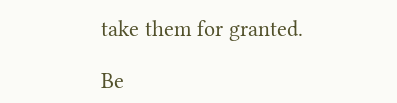take them for granted.

Be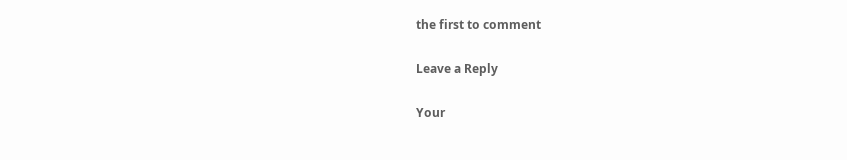the first to comment

Leave a Reply

Your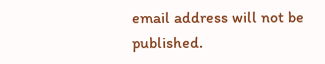email address will not be published.